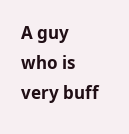A guy who is very buff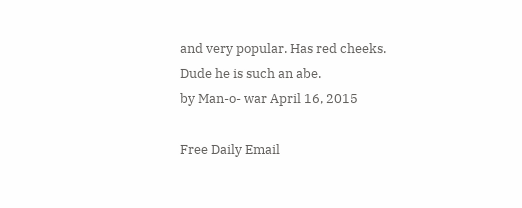and very popular. Has red cheeks.
Dude he is such an abe.
by Man-o- war April 16, 2015

Free Daily Email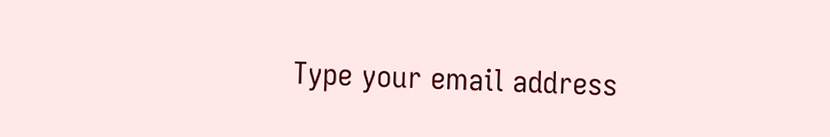Type your email address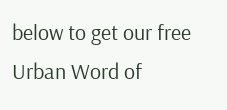below to get our free Urban Word of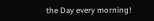the Day every morning!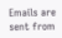Emails are sent from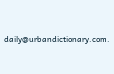daily@urbandictionary.com.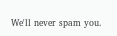We'll never spam you.